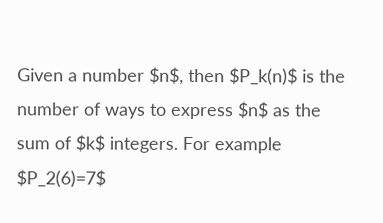Given a number $n$, then $P_k(n)$ is the number of ways to express $n$ as the sum of $k$ integers. For example $P_2(6)=7$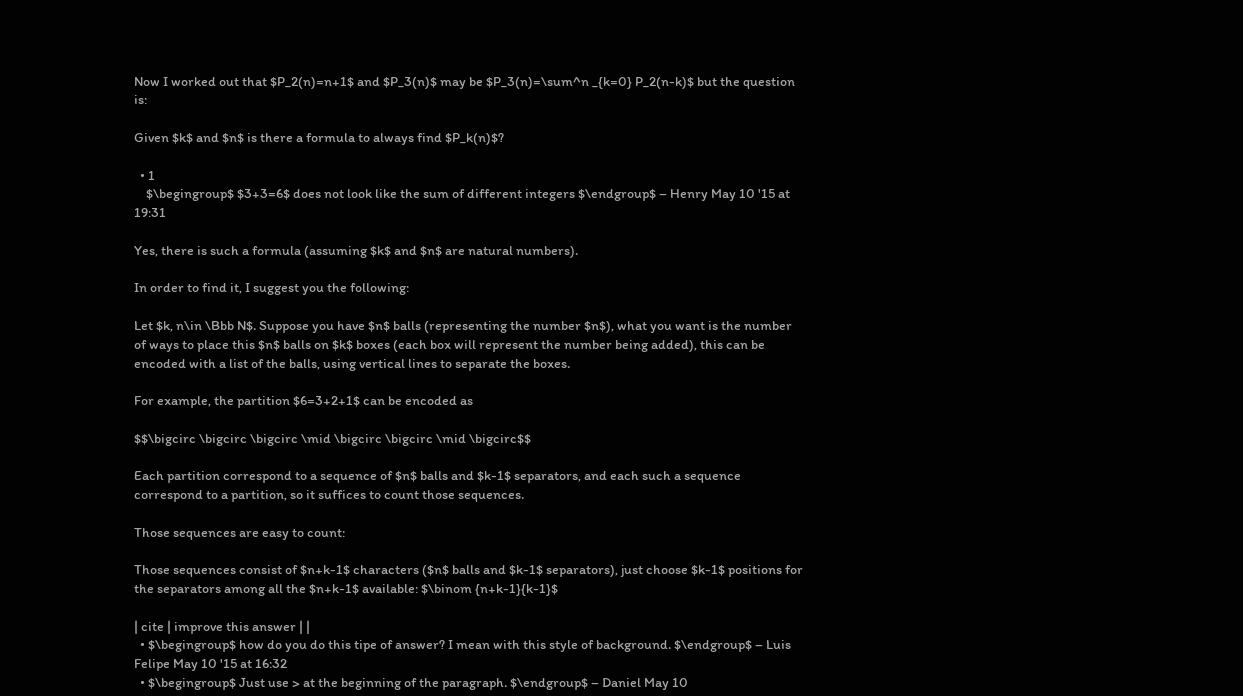Now I worked out that $P_2(n)=n+1$ and $P_3(n)$ may be $P_3(n)=\sum^n _{k=0} P_2(n-k)$ but the question is:

Given $k$ and $n$ is there a formula to always find $P_k(n)$?

  • 1
    $\begingroup$ $3+3=6$ does not look like the sum of different integers $\endgroup$ – Henry May 10 '15 at 19:31

Yes, there is such a formula (assuming $k$ and $n$ are natural numbers).

In order to find it, I suggest you the following:

Let $k, n\in \Bbb N$. Suppose you have $n$ balls (representing the number $n$), what you want is the number of ways to place this $n$ balls on $k$ boxes (each box will represent the number being added), this can be encoded with a list of the balls, using vertical lines to separate the boxes.

For example, the partition $6=3+2+1$ can be encoded as

$$\bigcirc \bigcirc \bigcirc \mid \bigcirc \bigcirc \mid \bigcirc$$

Each partition correspond to a sequence of $n$ balls and $k-1$ separators, and each such a sequence correspond to a partition, so it suffices to count those sequences.

Those sequences are easy to count:

Those sequences consist of $n+k-1$ characters ($n$ balls and $k-1$ separators), just choose $k-1$ positions for the separators among all the $n+k-1$ available: $\binom {n+k-1}{k-1}$

| cite | improve this answer | |
  • $\begingroup$ how do you do this tipe of answer? I mean with this style of background. $\endgroup$ – Luis Felipe May 10 '15 at 16:32
  • $\begingroup$ Just use > at the beginning of the paragraph. $\endgroup$ – Daniel May 10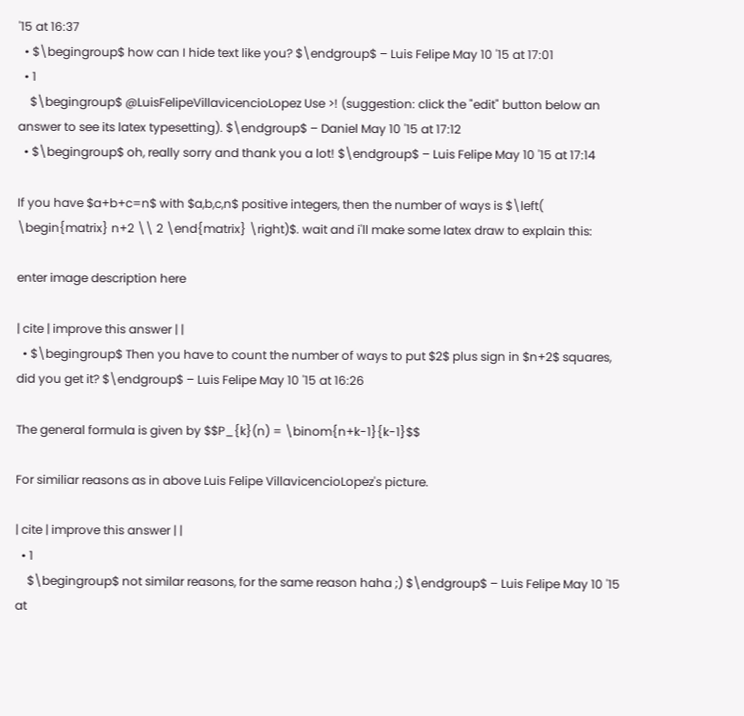'15 at 16:37
  • $\begingroup$ how can I hide text like you? $\endgroup$ – Luis Felipe May 10 '15 at 17:01
  • 1
    $\begingroup$ @LuisFelipeVillavicencioLopez Use >! (suggestion: click the "edit" button below an answer to see its latex typesetting). $\endgroup$ – Daniel May 10 '15 at 17:12
  • $\begingroup$ oh, really sorry and thank you a lot! $\endgroup$ – Luis Felipe May 10 '15 at 17:14

If you have $a+b+c=n$ with $a,b,c,n$ positive integers, then the number of ways is $\left( \begin{matrix} n+2 \\ 2 \end{matrix} \right)$. wait and i'll make some latex draw to explain this:

enter image description here

| cite | improve this answer | |
  • $\begingroup$ Then you have to count the number of ways to put $2$ plus sign in $n+2$ squares, did you get it? $\endgroup$ – Luis Felipe May 10 '15 at 16:26

The general formula is given by $$P_{k}(n) = \binom{n+k-1}{k-1}$$

For similiar reasons as in above Luis Felipe VillavicencioLopez's picture.

| cite | improve this answer | |
  • 1
    $\begingroup$ not similar reasons, for the same reason haha ;) $\endgroup$ – Luis Felipe May 10 '15 at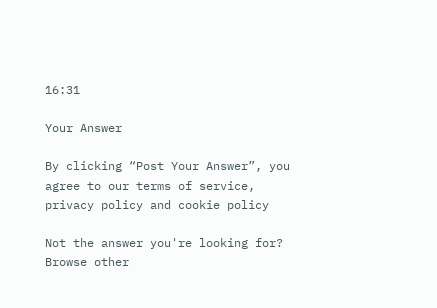16:31

Your Answer

By clicking “Post Your Answer”, you agree to our terms of service, privacy policy and cookie policy

Not the answer you're looking for? Browse other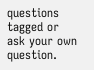questions tagged or ask your own question.